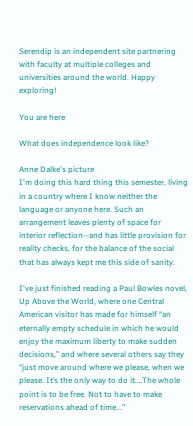Serendip is an independent site partnering with faculty at multiple colleges and universities around the world. Happy exploring!

You are here

What does independence look like?

Anne Dalke's picture
I'm doing this hard thing this semester, living in a country where I know neither the language or anyone here. Such an arrangement leaves plenty of space for interior reflection--and has little provision for reality checks, for the balance of the social that has always kept me this side of sanity.

I've just finished reading a Paul Bowles novel, Up Above the World, where one Central American visitor has made for himself “an eternally empty schedule in which he would enjoy the maximum liberty to make sudden decisions,” and where several others say they “just move around where we please, when we please. It’s the only way to do it.…The whole point is to be free. Not to have to make reservations ahead of time...”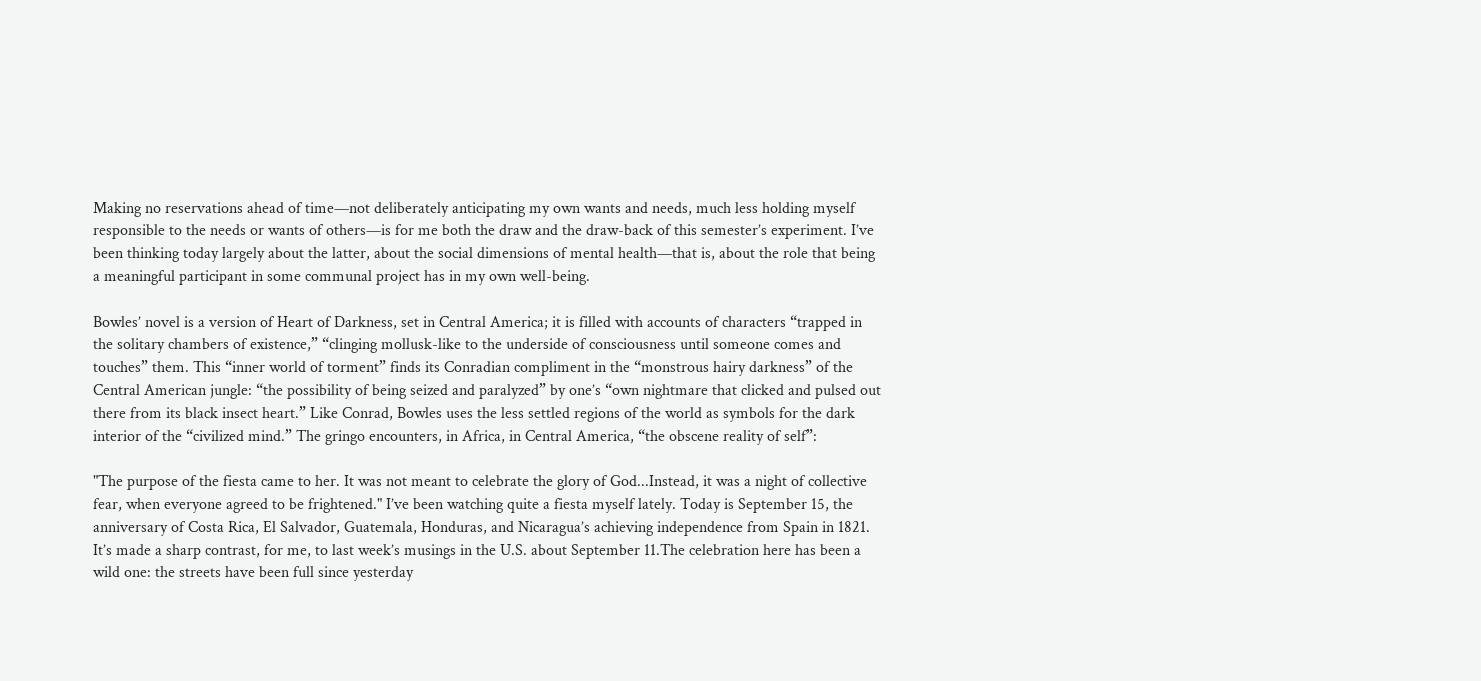Making no reservations ahead of time—not deliberately anticipating my own wants and needs, much less holding myself responsible to the needs or wants of others—is for me both the draw and the draw-back of this semester’s experiment. I’ve been thinking today largely about the latter, about the social dimensions of mental health—that is, about the role that being a meaningful participant in some communal project has in my own well-being.

Bowles’ novel is a version of Heart of Darkness, set in Central America; it is filled with accounts of characters “trapped in the solitary chambers of existence,” “clinging mollusk-like to the underside of consciousness until someone comes and touches” them. This “inner world of torment” finds its Conradian compliment in the “monstrous hairy darkness” of the Central American jungle: “the possibility of being seized and paralyzed” by one’s “own nightmare that clicked and pulsed out there from its black insect heart.” Like Conrad, Bowles uses the less settled regions of the world as symbols for the dark interior of the “civilized mind.” The gringo encounters, in Africa, in Central America, “the obscene reality of self”:

"The purpose of the fiesta came to her. It was not meant to celebrate the glory of God...Instead, it was a night of collective fear, when everyone agreed to be frightened." I’ve been watching quite a fiesta myself lately. Today is September 15, the anniversary of Costa Rica, El Salvador, Guatemala, Honduras, and Nicaragua’s achieving independence from Spain in 1821. It’s made a sharp contrast, for me, to last week’s musings in the U.S. about September 11.The celebration here has been a wild one: the streets have been full since yesterday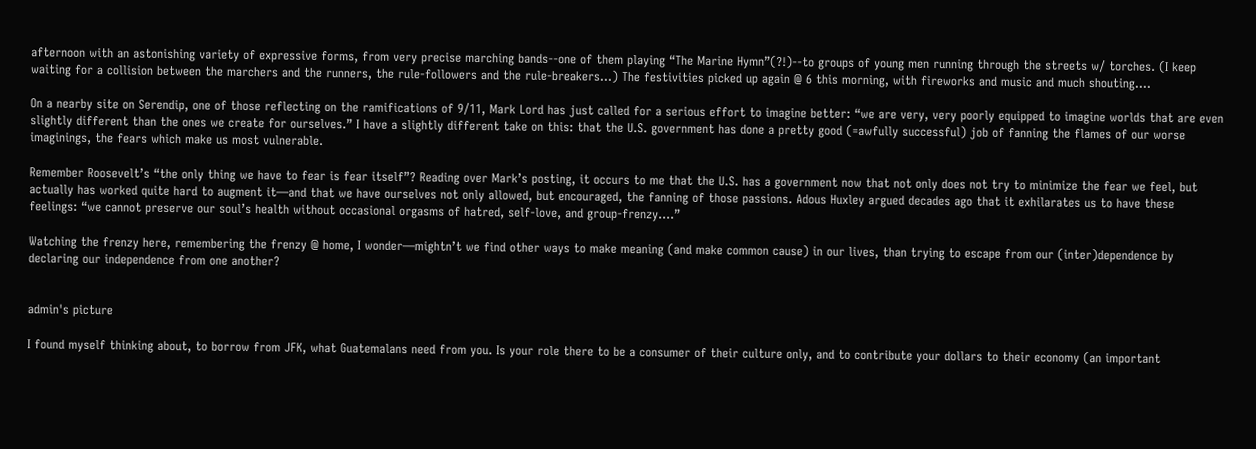afternoon with an astonishing variety of expressive forms, from very precise marching bands--one of them playing “The Marine Hymn”(?!)--to groups of young men running through the streets w/ torches. (I keep waiting for a collision between the marchers and the runners, the rule-followers and the rule-breakers…) The festivities picked up again @ 6 this morning, with fireworks and music and much shouting….

On a nearby site on Serendip, one of those reflecting on the ramifications of 9/11, Mark Lord has just called for a serious effort to imagine better: “we are very, very poorly equipped to imagine worlds that are even slightly different than the ones we create for ourselves.” I have a slightly different take on this: that the U.S. government has done a pretty good (=awfully successful) job of fanning the flames of our worse imaginings, the fears which make us most vulnerable.

Remember Roosevelt’s “the only thing we have to fear is fear itself”? Reading over Mark’s posting, it occurs to me that the U.S. has a government now that not only does not try to minimize the fear we feel, but actually has worked quite hard to augment it—and that we have ourselves not only allowed, but encouraged, the fanning of those passions. Adous Huxley argued decades ago that it exhilarates us to have these feelings: “we cannot preserve our soul’s health without occasional orgasms of hatred, self-love, and group-frenzy….”

Watching the frenzy here, remembering the frenzy @ home, I wonder—mightn’t we find other ways to make meaning (and make common cause) in our lives, than trying to escape from our (inter)dependence by declaring our independence from one another?


admin's picture

I found myself thinking about, to borrow from JFK, what Guatemalans need from you. Is your role there to be a consumer of their culture only, and to contribute your dollars to their economy (an important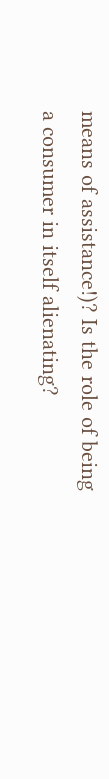means of assistance!)? Is the role of being a consumer in itself alienating?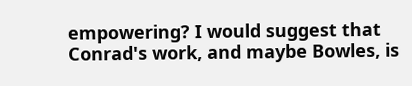empowering? I would suggest that Conrad's work, and maybe Bowles, is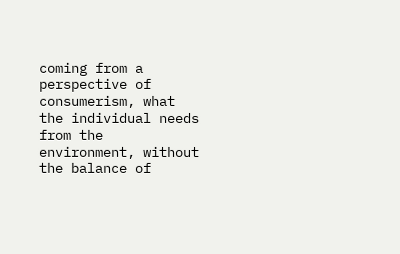coming from a perspective of consumerism, what the individual needs from the environment, without the balance of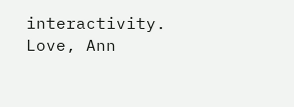interactivity. Love, Ann